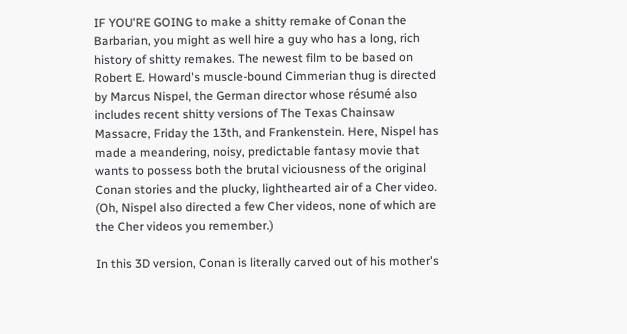IF YOU'RE GOING to make a shitty remake of Conan the Barbarian, you might as well hire a guy who has a long, rich history of shitty remakes. The newest film to be based on Robert E. Howard's muscle-bound Cimmerian thug is directed by Marcus Nispel, the German director whose résumé also includes recent shitty versions of The Texas Chainsaw Massacre, Friday the 13th, and Frankenstein. Here, Nispel has made a meandering, noisy, predictable fantasy movie that wants to possess both the brutal viciousness of the original Conan stories and the plucky, lighthearted air of a Cher video. (Oh, Nispel also directed a few Cher videos, none of which are the Cher videos you remember.)

In this 3D version, Conan is literally carved out of his mother's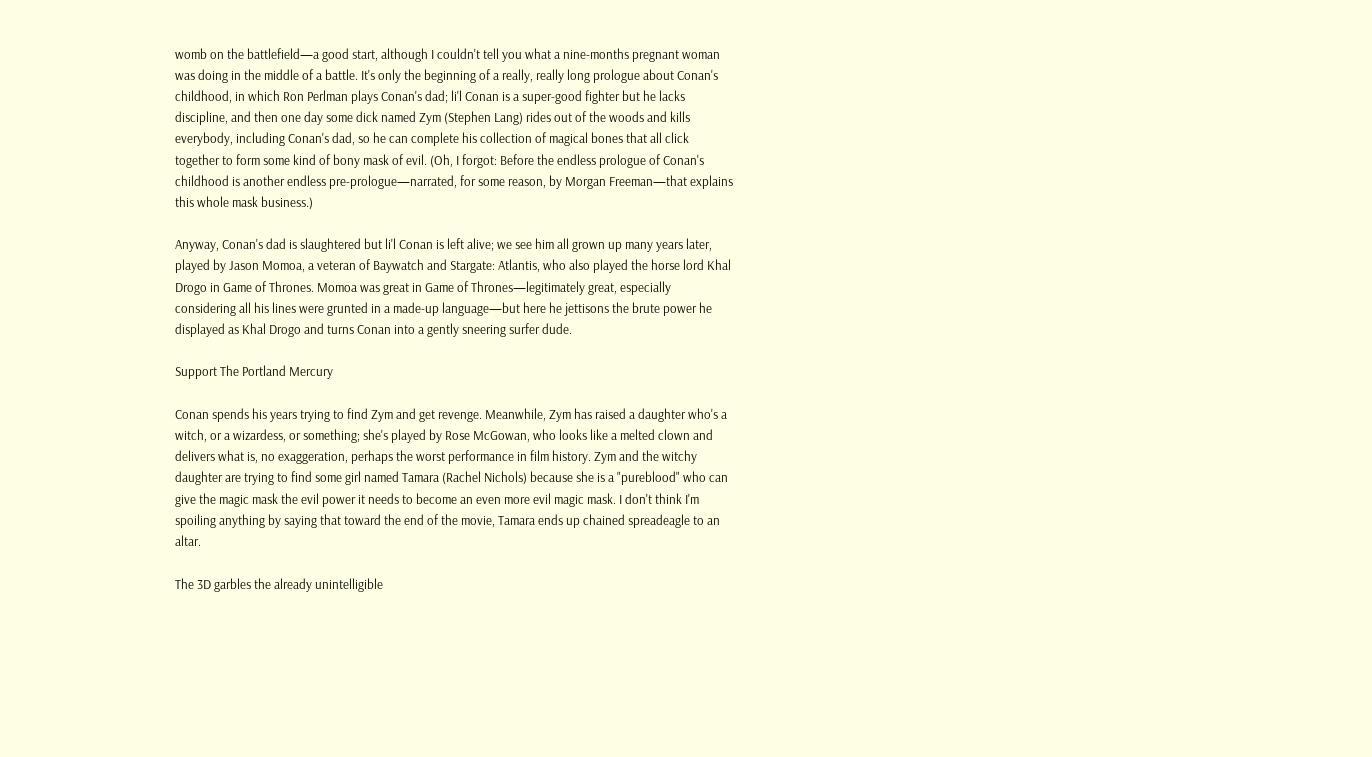womb on the battlefield—a good start, although I couldn't tell you what a nine-months pregnant woman was doing in the middle of a battle. It's only the beginning of a really, really long prologue about Conan's childhood, in which Ron Perlman plays Conan's dad; li'l Conan is a super-good fighter but he lacks discipline, and then one day some dick named Zym (Stephen Lang) rides out of the woods and kills everybody, including Conan's dad, so he can complete his collection of magical bones that all click together to form some kind of bony mask of evil. (Oh, I forgot: Before the endless prologue of Conan's childhood is another endless pre-prologue—narrated, for some reason, by Morgan Freeman—that explains this whole mask business.)

Anyway, Conan's dad is slaughtered but li'l Conan is left alive; we see him all grown up many years later, played by Jason Momoa, a veteran of Baywatch and Stargate: Atlantis, who also played the horse lord Khal Drogo in Game of Thrones. Momoa was great in Game of Thrones—legitimately great, especially considering all his lines were grunted in a made-up language—but here he jettisons the brute power he displayed as Khal Drogo and turns Conan into a gently sneering surfer dude.

Support The Portland Mercury

Conan spends his years trying to find Zym and get revenge. Meanwhile, Zym has raised a daughter who's a witch, or a wizardess, or something; she's played by Rose McGowan, who looks like a melted clown and delivers what is, no exaggeration, perhaps the worst performance in film history. Zym and the witchy daughter are trying to find some girl named Tamara (Rachel Nichols) because she is a "pureblood" who can give the magic mask the evil power it needs to become an even more evil magic mask. I don't think I'm spoiling anything by saying that toward the end of the movie, Tamara ends up chained spreadeagle to an altar.

The 3D garbles the already unintelligible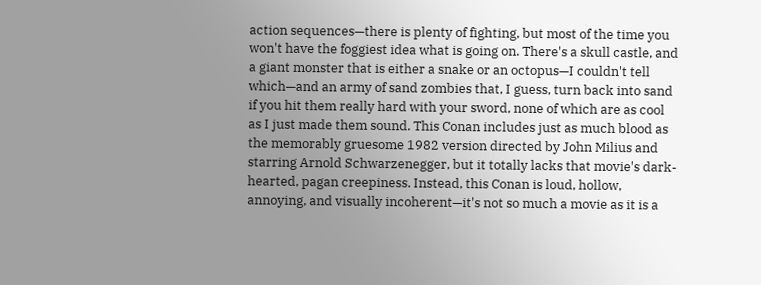action sequences—there is plenty of fighting, but most of the time you won't have the foggiest idea what is going on. There's a skull castle, and a giant monster that is either a snake or an octopus—I couldn't tell which—and an army of sand zombies that, I guess, turn back into sand if you hit them really hard with your sword, none of which are as cool as I just made them sound. This Conan includes just as much blood as the memorably gruesome 1982 version directed by John Milius and starring Arnold Schwarzenegger, but it totally lacks that movie's dark-hearted, pagan creepiness. Instead, this Conan is loud, hollow, annoying, and visually incoherent—it's not so much a movie as it is a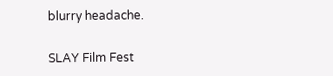blurry headache.

SLAY Film Fest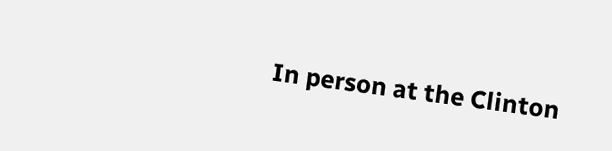In person at the Clinton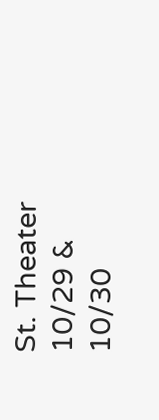St. Theater 10/29 & 10/30